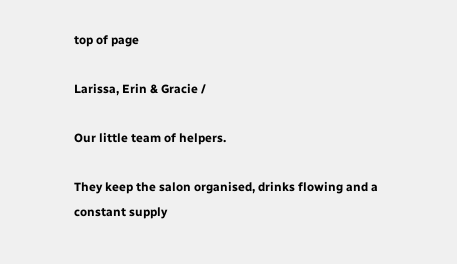top of page

Larissa, Erin & Gracie /

Our little team of helpers.

They keep the salon organised, drinks flowing and a constant supply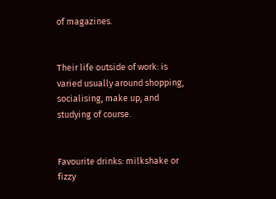of magazines.


Their life outside of work: is varied usually around shopping, socialising, make up, and studying of course.


Favourite drinks: milkshake or fizzy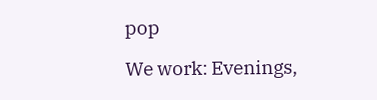pop

We work: Evenings,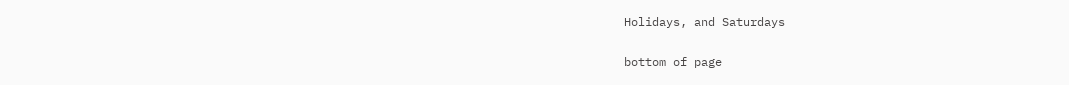Holidays, and Saturdays

bottom of page